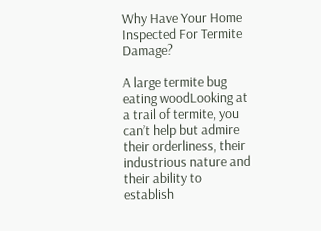Why Have Your Home Inspected For Termite Damage?

A large termite bug eating woodLooking at a trail of termite, you can’t help but admire their orderliness, their industrious nature and their ability to establish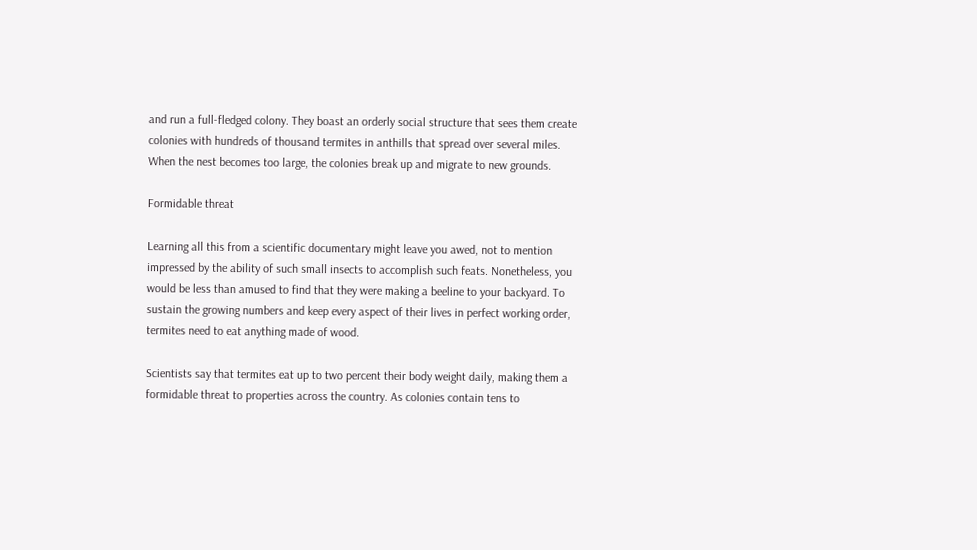and run a full-fledged colony. They boast an orderly social structure that sees them create colonies with hundreds of thousand termites in anthills that spread over several miles. When the nest becomes too large, the colonies break up and migrate to new grounds.

Formidable threat

Learning all this from a scientific documentary might leave you awed, not to mention impressed by the ability of such small insects to accomplish such feats. Nonetheless, you would be less than amused to find that they were making a beeline to your backyard. To sustain the growing numbers and keep every aspect of their lives in perfect working order, termites need to eat anything made of wood.

Scientists say that termites eat up to two percent their body weight daily, making them a formidable threat to properties across the country. As colonies contain tens to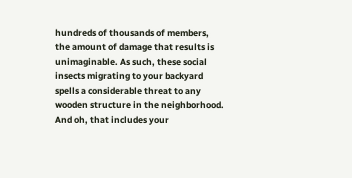hundreds of thousands of members, the amount of damage that results is unimaginable. As such, these social insects migrating to your backyard spells a considerable threat to any wooden structure in the neighborhood. And oh, that includes your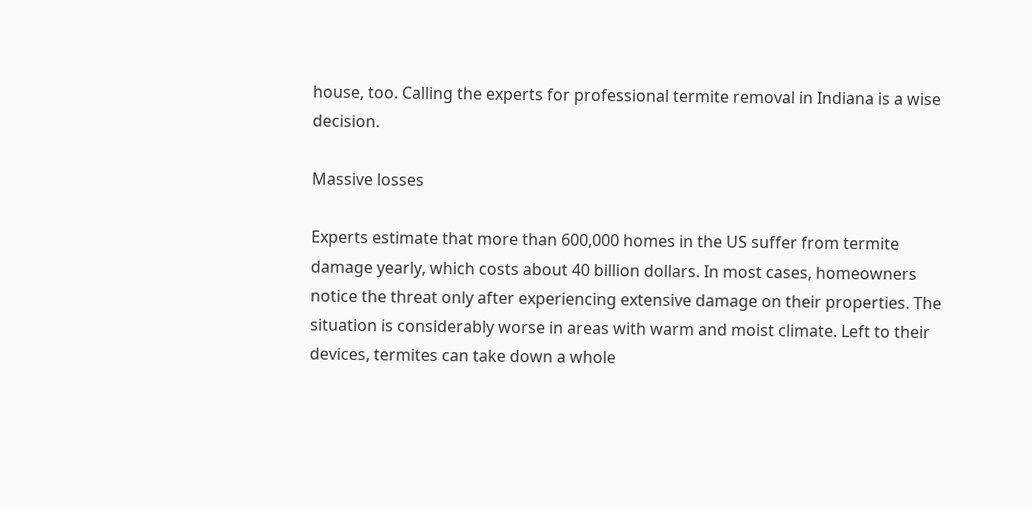house, too. Calling the experts for professional termite removal in Indiana is a wise decision.

Massive losses

Experts estimate that more than 600,000 homes in the US suffer from termite damage yearly, which costs about 40 billion dollars. In most cases, homeowners notice the threat only after experiencing extensive damage on their properties. The situation is considerably worse in areas with warm and moist climate. Left to their devices, termites can take down a whole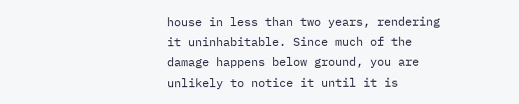house in less than two years, rendering it uninhabitable. Since much of the damage happens below ground, you are unlikely to notice it until it is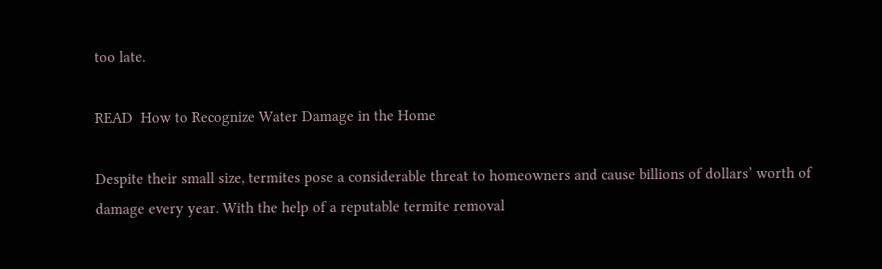too late.

READ  How to Recognize Water Damage in the Home

Despite their small size, termites pose a considerable threat to homeowners and cause billions of dollars’ worth of damage every year. With the help of a reputable termite removal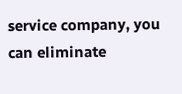service company, you can eliminate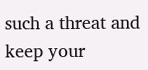such a threat and keep your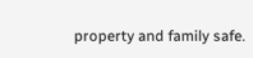property and family safe.